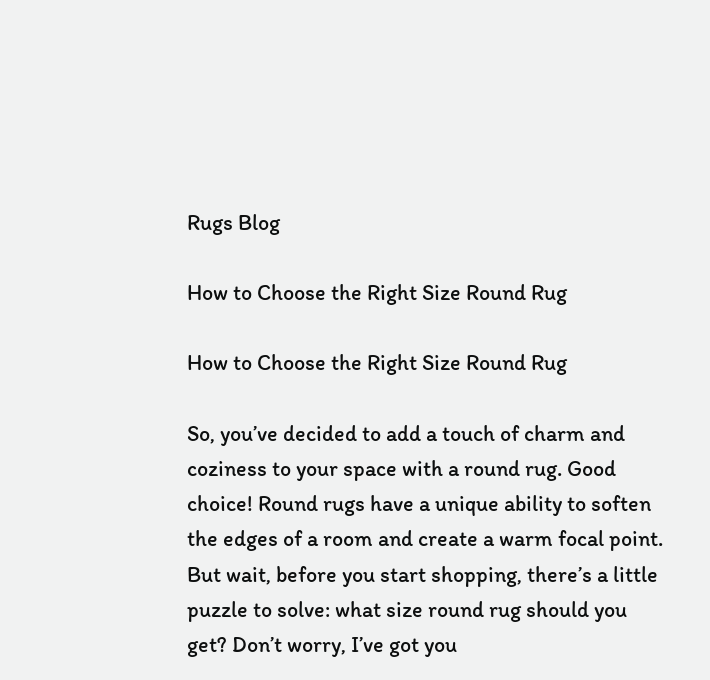Rugs Blog

How to Choose the Right Size Round Rug

How to Choose the Right Size Round Rug

So, you’ve decided to add a touch of charm and coziness to your space with a round rug. Good choice! Round rugs have a unique ability to soften the edges of a room and create a warm focal point. But wait, before you start shopping, there’s a little puzzle to solve: what size round rug should you get? Don’t worry, I’ve got you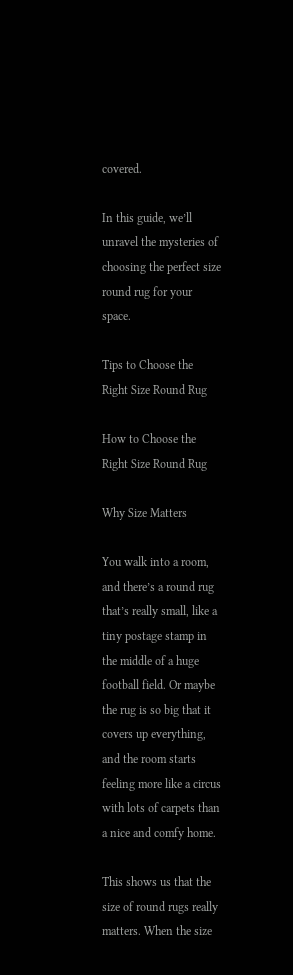covered.

In this guide, we’ll unravel the mysteries of choosing the perfect size round rug for your space.

Tips to Choose the Right Size Round Rug

How to Choose the Right Size Round Rug

Why Size Matters

You walk into a room, and there’s a round rug that’s really small, like a tiny postage stamp in the middle of a huge football field. Or maybe the rug is so big that it covers up everything, and the room starts feeling more like a circus with lots of carpets than a nice and comfy home.

This shows us that the size of round rugs really matters. When the size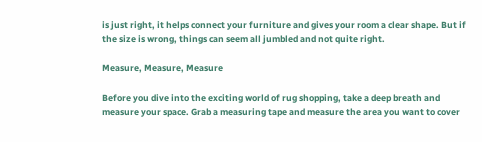is just right, it helps connect your furniture and gives your room a clear shape. But if the size is wrong, things can seem all jumbled and not quite right.

Measure, Measure, Measure

Before you dive into the exciting world of rug shopping, take a deep breath and measure your space. Grab a measuring tape and measure the area you want to cover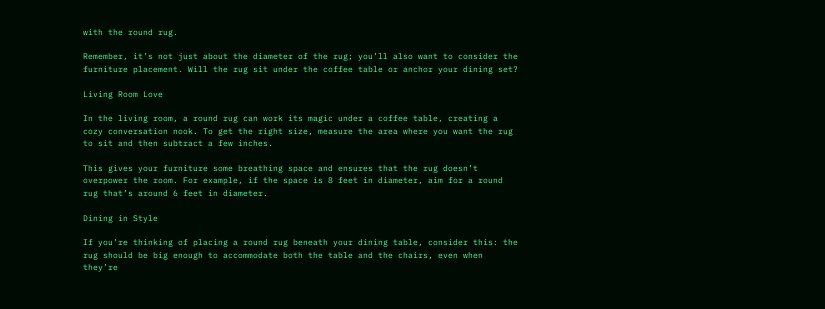with the round rug.

Remember, it’s not just about the diameter of the rug; you’ll also want to consider the furniture placement. Will the rug sit under the coffee table or anchor your dining set?

Living Room Love

In the living room, a round rug can work its magic under a coffee table, creating a cozy conversation nook. To get the right size, measure the area where you want the rug to sit and then subtract a few inches.

This gives your furniture some breathing space and ensures that the rug doesn’t overpower the room. For example, if the space is 8 feet in diameter, aim for a round rug that’s around 6 feet in diameter.

Dining in Style

If you’re thinking of placing a round rug beneath your dining table, consider this: the rug should be big enough to accommodate both the table and the chairs, even when they’re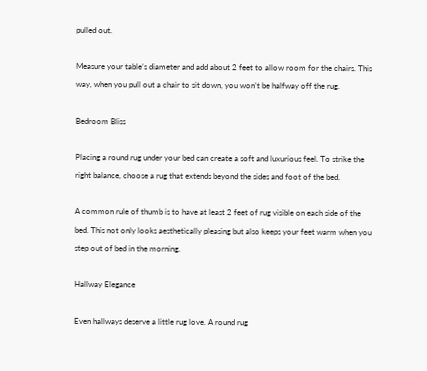pulled out.

Measure your table’s diameter and add about 2 feet to allow room for the chairs. This way, when you pull out a chair to sit down, you won’t be halfway off the rug.

Bedroom Bliss

Placing a round rug under your bed can create a soft and luxurious feel. To strike the right balance, choose a rug that extends beyond the sides and foot of the bed.

A common rule of thumb is to have at least 2 feet of rug visible on each side of the bed. This not only looks aesthetically pleasing but also keeps your feet warm when you step out of bed in the morning.

Hallway Elegance

Even hallways deserve a little rug love. A round rug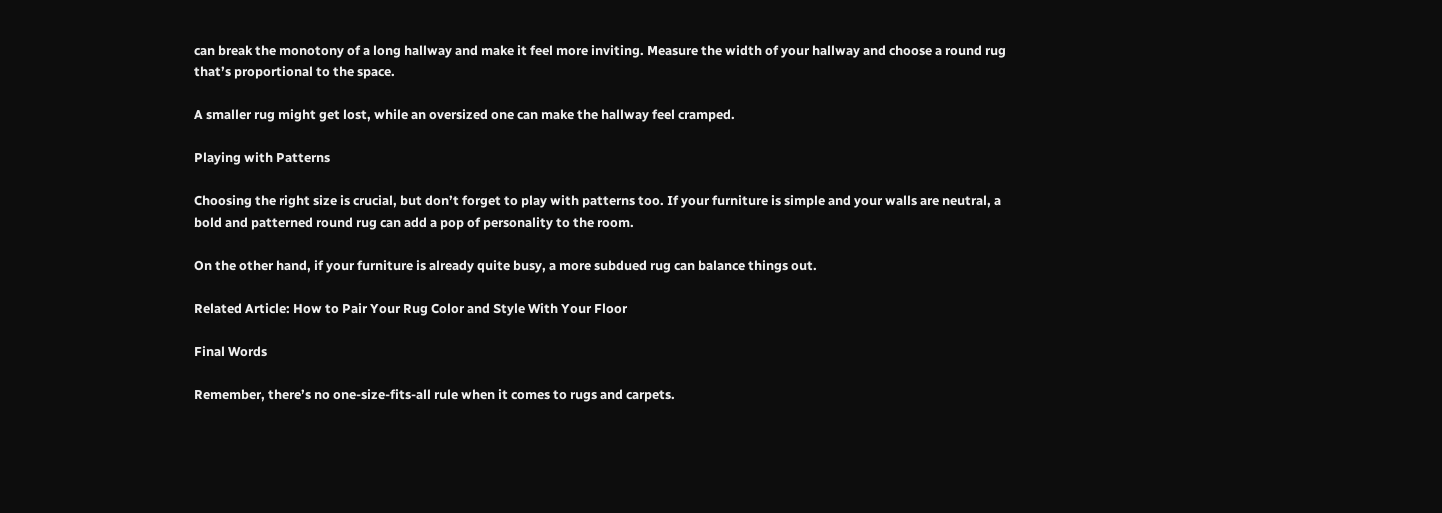can break the monotony of a long hallway and make it feel more inviting. Measure the width of your hallway and choose a round rug that’s proportional to the space.

A smaller rug might get lost, while an oversized one can make the hallway feel cramped.

Playing with Patterns

Choosing the right size is crucial, but don’t forget to play with patterns too. If your furniture is simple and your walls are neutral, a bold and patterned round rug can add a pop of personality to the room.

On the other hand, if your furniture is already quite busy, a more subdued rug can balance things out.

Related Article: How to Pair Your Rug Color and Style With Your Floor

Final Words

Remember, there’s no one-size-fits-all rule when it comes to rugs and carpets.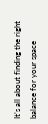It’s all about finding the right balance for your space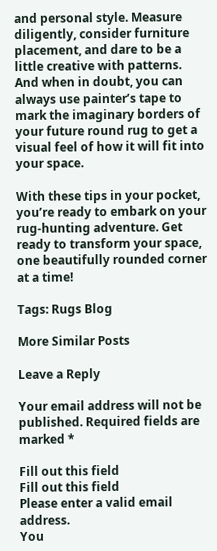and personal style. Measure diligently, consider furniture placement, and dare to be a little creative with patterns. And when in doubt, you can always use painter’s tape to mark the imaginary borders of your future round rug to get a visual feel of how it will fit into your space.

With these tips in your pocket, you’re ready to embark on your rug-hunting adventure. Get ready to transform your space, one beautifully rounded corner at a time!

Tags: Rugs Blog

More Similar Posts

Leave a Reply

Your email address will not be published. Required fields are marked *

Fill out this field
Fill out this field
Please enter a valid email address.
You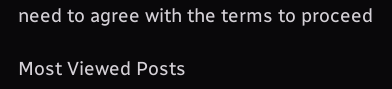need to agree with the terms to proceed

Most Viewed Posts